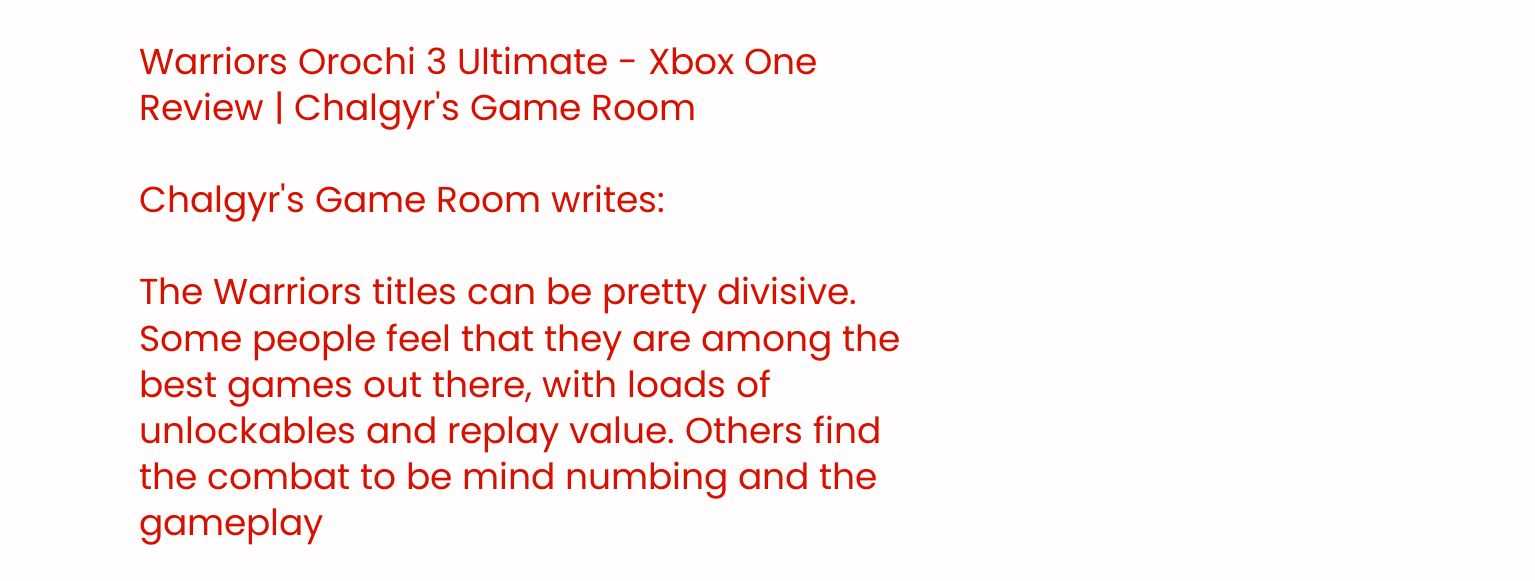Warriors Orochi 3 Ultimate - Xbox One Review | Chalgyr's Game Room

Chalgyr's Game Room writes:

The Warriors titles can be pretty divisive. Some people feel that they are among the best games out there, with loads of unlockables and replay value. Others find the combat to be mind numbing and the gameplay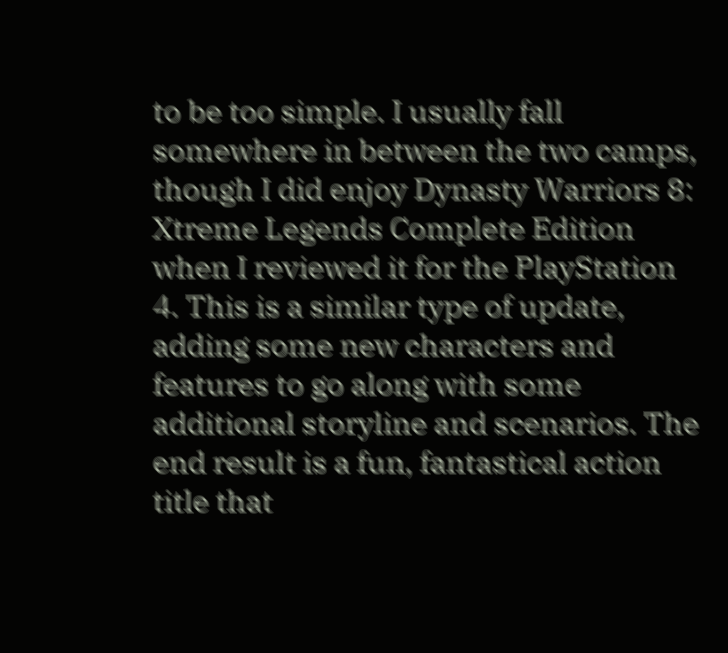to be too simple. I usually fall somewhere in between the two camps, though I did enjoy Dynasty Warriors 8: Xtreme Legends Complete Edition when I reviewed it for the PlayStation 4. This is a similar type of update, adding some new characters and features to go along with some additional storyline and scenarios. The end result is a fun, fantastical action title that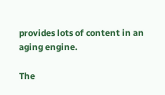provides lots of content in an aging engine.

The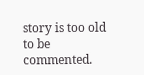story is too old to be commented.